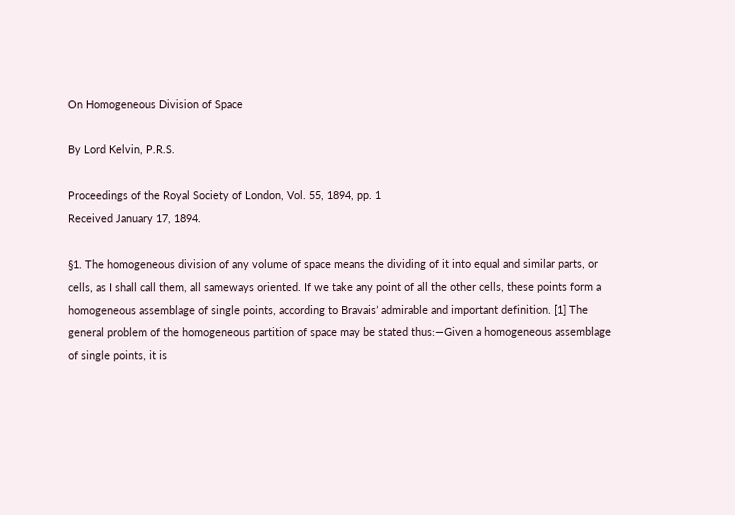On Homogeneous Division of Space

By Lord Kelvin, P.R.S.

Proceedings of the Royal Society of London, Vol. 55, 1894, pp. 1
Received January 17, 1894.

§1. The homogeneous division of any volume of space means the dividing of it into equal and similar parts, or cells, as I shall call them, all sameways oriented. If we take any point of all the other cells, these points form a homogeneous assemblage of single points, according to Bravais’ admirable and important definition. [1] The general problem of the homogeneous partition of space may be stated thus:—Given a homogeneous assemblage of single points, it is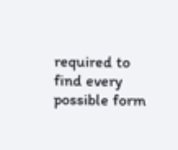required to find every possible form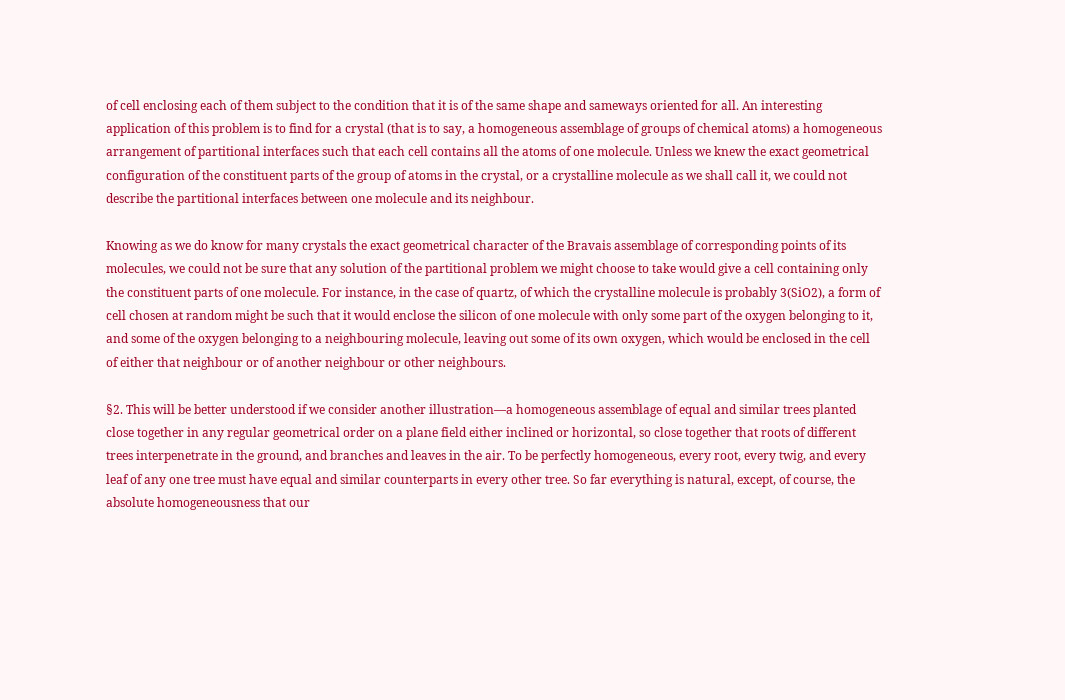of cell enclosing each of them subject to the condition that it is of the same shape and sameways oriented for all. An interesting application of this problem is to find for a crystal (that is to say, a homogeneous assemblage of groups of chemical atoms) a homogeneous arrangement of partitional interfaces such that each cell contains all the atoms of one molecule. Unless we knew the exact geometrical configuration of the constituent parts of the group of atoms in the crystal, or a crystalline molecule as we shall call it, we could not describe the partitional interfaces between one molecule and its neighbour.

Knowing as we do know for many crystals the exact geometrical character of the Bravais assemblage of corresponding points of its molecules, we could not be sure that any solution of the partitional problem we might choose to take would give a cell containing only the constituent parts of one molecule. For instance, in the case of quartz, of which the crystalline molecule is probably 3(SiO2), a form of cell chosen at random might be such that it would enclose the silicon of one molecule with only some part of the oxygen belonging to it, and some of the oxygen belonging to a neighbouring molecule, leaving out some of its own oxygen, which would be enclosed in the cell of either that neighbour or of another neighbour or other neighbours.

§2. This will be better understood if we consider another illustration—a homogeneous assemblage of equal and similar trees planted close together in any regular geometrical order on a plane field either inclined or horizontal, so close together that roots of different trees interpenetrate in the ground, and branches and leaves in the air. To be perfectly homogeneous, every root, every twig, and every leaf of any one tree must have equal and similar counterparts in every other tree. So far everything is natural, except, of course, the absolute homogeneousness that our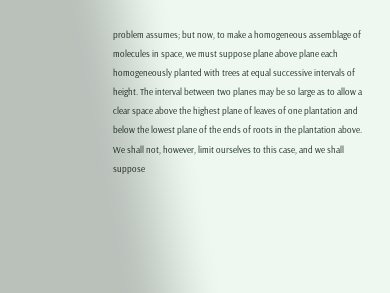problem assumes; but now, to make a homogeneous assemblage of molecules in space, we must suppose plane above plane each homogeneously planted with trees at equal successive intervals of height. The interval between two planes may be so large as to allow a clear space above the highest plane of leaves of one plantation and below the lowest plane of the ends of roots in the plantation above. We shall not, however, limit ourselves to this case, and we shall suppose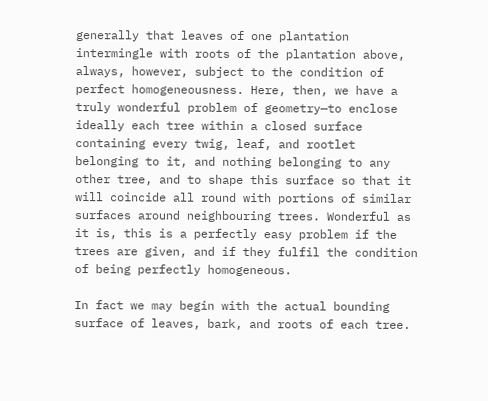generally that leaves of one plantation intermingle with roots of the plantation above, always, however, subject to the condition of perfect homogeneousness. Here, then, we have a truly wonderful problem of geometry—to enclose ideally each tree within a closed surface containing every twig, leaf, and rootlet belonging to it, and nothing belonging to any other tree, and to shape this surface so that it will coincide all round with portions of similar surfaces around neighbouring trees. Wonderful as it is, this is a perfectly easy problem if the trees are given, and if they fulfil the condition of being perfectly homogeneous.

In fact we may begin with the actual bounding surface of leaves, bark, and roots of each tree.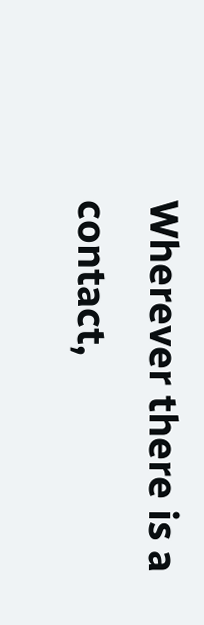Wherever there is a contact,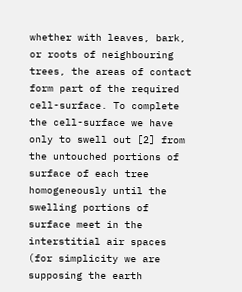whether with leaves, bark, or roots of neighbouring trees, the areas of contact form part of the required cell-surface. To complete the cell-surface we have only to swell out [2] from the untouched portions of surface of each tree homogeneously until the swelling portions of surface meet in the interstitial air spaces (for simplicity we are supposing the earth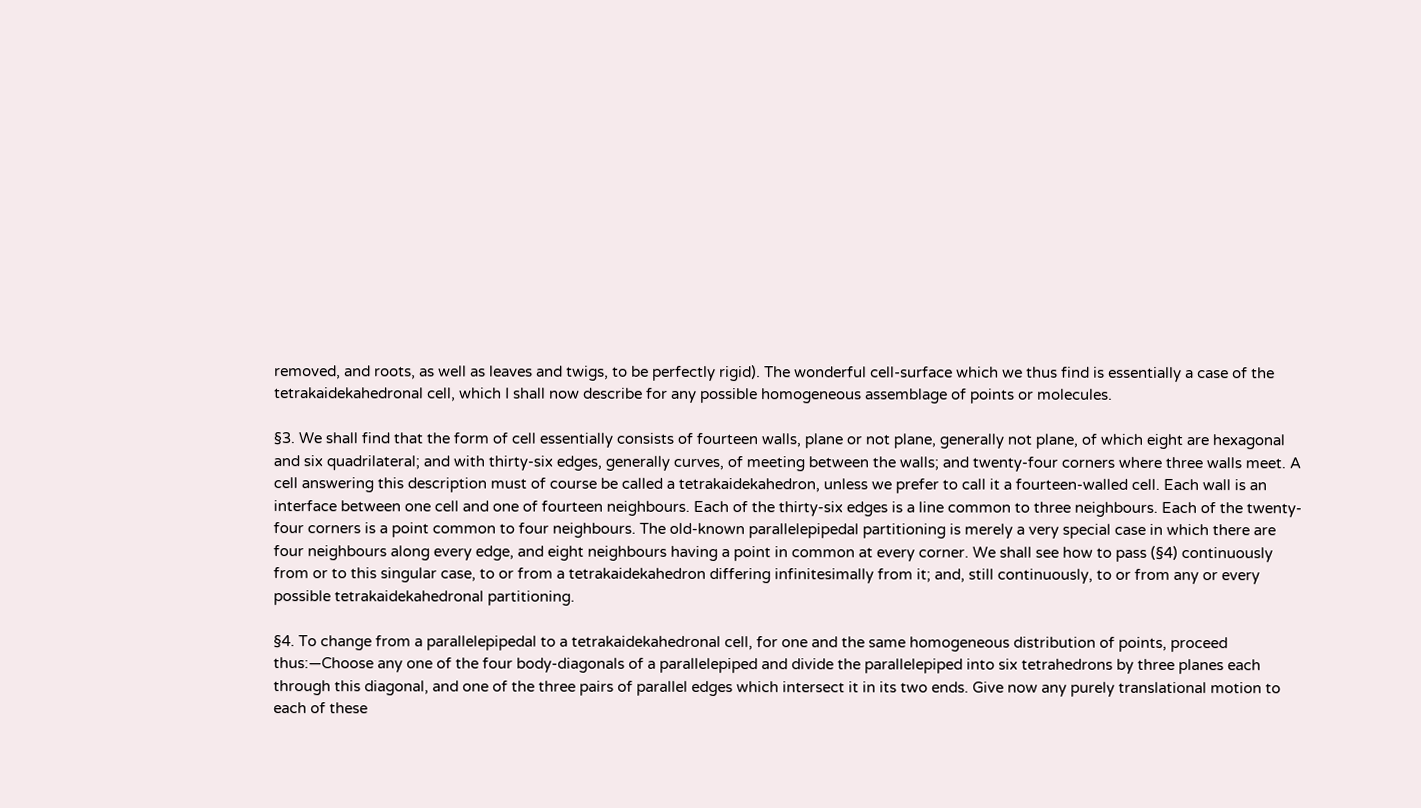removed, and roots, as well as leaves and twigs, to be perfectly rigid). The wonderful cell-surface which we thus find is essentially a case of the tetrakaidekahedronal cell, which I shall now describe for any possible homogeneous assemblage of points or molecules.

§3. We shall find that the form of cell essentially consists of fourteen walls, plane or not plane, generally not plane, of which eight are hexagonal and six quadrilateral; and with thirty-six edges, generally curves, of meeting between the walls; and twenty-four corners where three walls meet. A cell answering this description must of course be called a tetrakaidekahedron, unless we prefer to call it a fourteen-walled cell. Each wall is an interface between one cell and one of fourteen neighbours. Each of the thirty-six edges is a line common to three neighbours. Each of the twenty-four corners is a point common to four neighbours. The old-known parallelepipedal partitioning is merely a very special case in which there are four neighbours along every edge, and eight neighbours having a point in common at every corner. We shall see how to pass (§4) continuously from or to this singular case, to or from a tetrakaidekahedron differing infinitesimally from it; and, still continuously, to or from any or every possible tetrakaidekahedronal partitioning.

§4. To change from a parallelepipedal to a tetrakaidekahedronal cell, for one and the same homogeneous distribution of points, proceed thus:—Choose any one of the four body-diagonals of a parallelepiped and divide the parallelepiped into six tetrahedrons by three planes each through this diagonal, and one of the three pairs of parallel edges which intersect it in its two ends. Give now any purely translational motion to each of these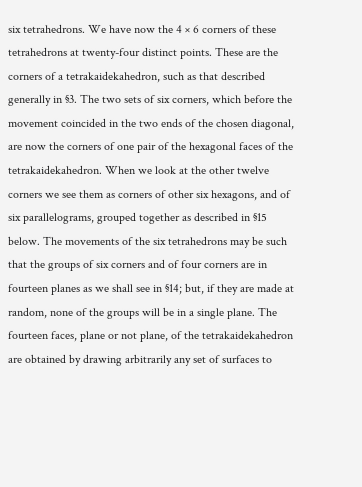six tetrahedrons. We have now the 4 × 6 corners of these tetrahedrons at twenty-four distinct points. These are the corners of a tetrakaidekahedron, such as that described generally in §3. The two sets of six corners, which before the movement coincided in the two ends of the chosen diagonal, are now the corners of one pair of the hexagonal faces of the tetrakaidekahedron. When we look at the other twelve corners we see them as corners of other six hexagons, and of six parallelograms, grouped together as described in §15 below. The movements of the six tetrahedrons may be such that the groups of six corners and of four corners are in fourteen planes as we shall see in §14; but, if they are made at random, none of the groups will be in a single plane. The fourteen faces, plane or not plane, of the tetrakaidekahedron are obtained by drawing arbitrarily any set of surfaces to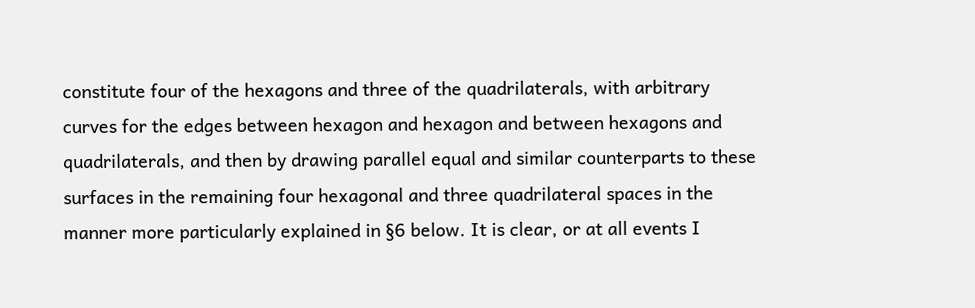constitute four of the hexagons and three of the quadrilaterals, with arbitrary curves for the edges between hexagon and hexagon and between hexagons and quadrilaterals, and then by drawing parallel equal and similar counterparts to these surfaces in the remaining four hexagonal and three quadrilateral spaces in the manner more particularly explained in §6 below. It is clear, or at all events I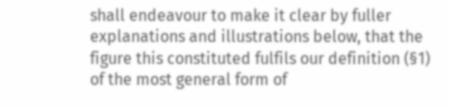shall endeavour to make it clear by fuller explanations and illustrations below, that the figure this constituted fulfils our definition (§1) of the most general form of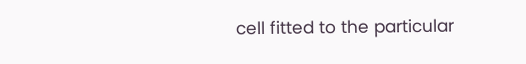cell fitted to the particular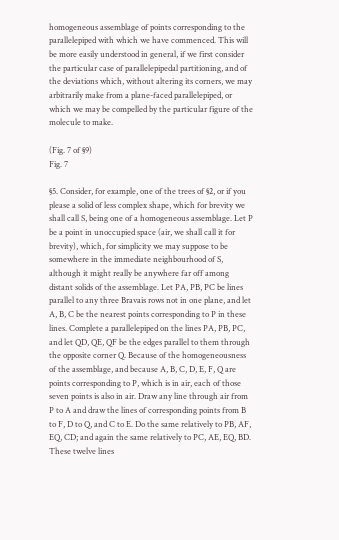homogeneous assemblage of points corresponding to the parallelepiped with which we have commenced. This will be more easily understood in general, if we first consider the particular case of parallelepipedal partitioning, and of the deviations which, without altering its corners, we may arbitrarily make from a plane-faced parallelepiped, or which we may be compelled by the particular figure of the molecule to make.

(Fig. 7 of §9)
Fig. 7

§5. Consider, for example, one of the trees of §2, or if you please a solid of less complex shape, which for brevity we shall call S, being one of a homogeneous assemblage. Let P be a point in unoccupied space (air, we shall call it for brevity), which, for simplicity we may suppose to be somewhere in the immediate neighbourhood of S, although it might really be anywhere far off among distant solids of the assemblage. Let PA, PB, PC be lines parallel to any three Bravais rows not in one plane, and let A, B, C be the nearest points corresponding to P in these lines. Complete a parallelepiped on the lines PA, PB, PC, and let QD, QE, QF be the edges parallel to them through the opposite corner Q. Because of the homogeneousness of the assemblage, and because A, B, C, D, E, F, Q are points corresponding to P, which is in air, each of those seven points is also in air. Draw any line through air from P to A and draw the lines of corresponding points from B to F, D to Q, and C to E. Do the same relatively to PB, AF, EQ, CD; and again the same relatively to PC, AE, EQ, BD. These twelve lines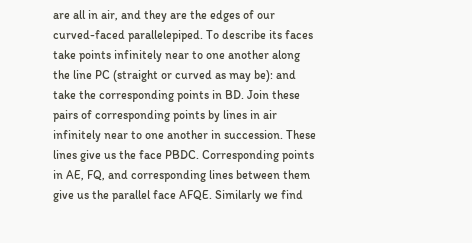are all in air, and they are the edges of our curved-faced parallelepiped. To describe its faces take points infinitely near to one another along the line PC (straight or curved as may be): and take the corresponding points in BD. Join these pairs of corresponding points by lines in air infinitely near to one another in succession. These lines give us the face PBDC. Corresponding points in AE, FQ, and corresponding lines between them give us the parallel face AFQE. Similarly we find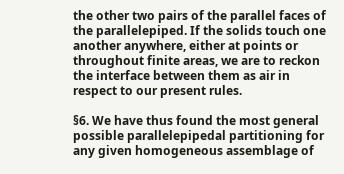the other two pairs of the parallel faces of the parallelepiped. If the solids touch one another anywhere, either at points or throughout finite areas, we are to reckon the interface between them as air in respect to our present rules.

§6. We have thus found the most general possible parallelepipedal partitioning for any given homogeneous assemblage of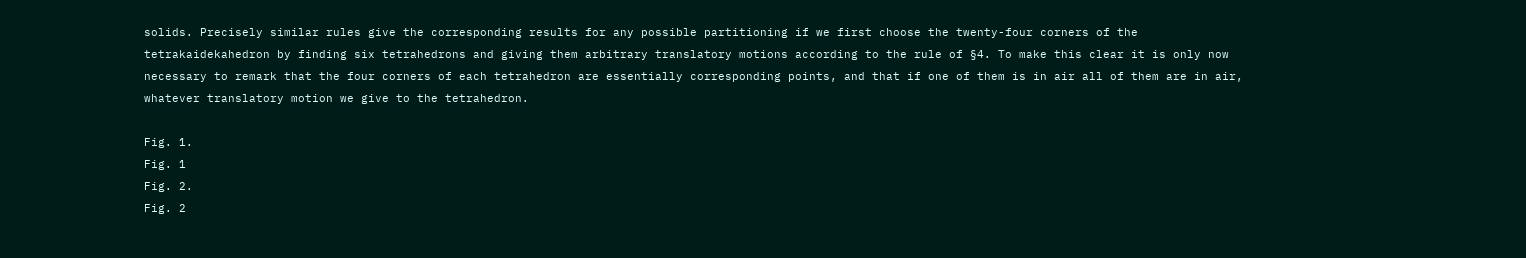solids. Precisely similar rules give the corresponding results for any possible partitioning if we first choose the twenty-four corners of the tetrakaidekahedron by finding six tetrahedrons and giving them arbitrary translatory motions according to the rule of §4. To make this clear it is only now necessary to remark that the four corners of each tetrahedron are essentially corresponding points, and that if one of them is in air all of them are in air, whatever translatory motion we give to the tetrahedron.

Fig. 1.
Fig. 1
Fig. 2.
Fig. 2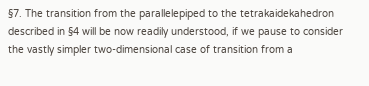§7. The transition from the parallelepiped to the tetrakaidekahedron described in §4 will be now readily understood, if we pause to consider the vastly simpler two-dimensional case of transition from a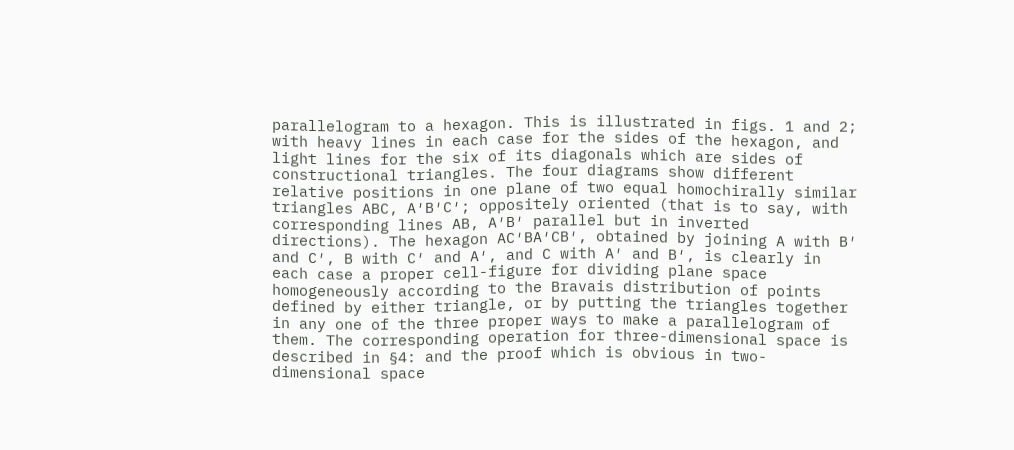parallelogram to a hexagon. This is illustrated in figs. 1 and 2; with heavy lines in each case for the sides of the hexagon, and light lines for the six of its diagonals which are sides of constructional triangles. The four diagrams show different relative positions in one plane of two equal homochirally similar triangles ABC, A′B′C′; oppositely oriented (that is to say, with corresponding lines AB, A′B′ parallel but in inverted directions). The hexagon AC′BA′CB′, obtained by joining A with B′ and C′, B with C′ and A′, and C with A′ and B′, is clearly in each case a proper cell-figure for dividing plane space homogeneously according to the Bravais distribution of points defined by either triangle, or by putting the triangles together in any one of the three proper ways to make a parallelogram of them. The corresponding operation for three-dimensional space is described in §4: and the proof which is obvious in two-dimensional space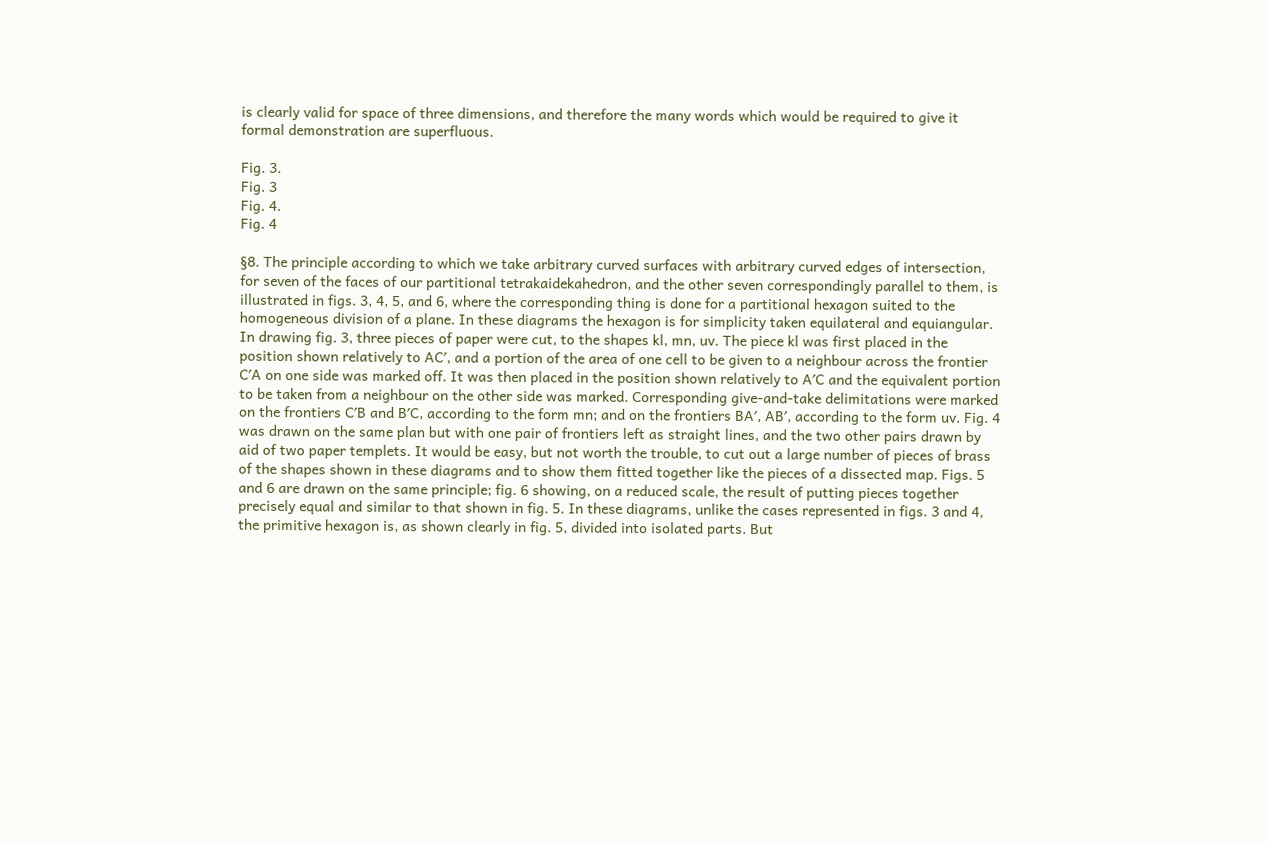is clearly valid for space of three dimensions, and therefore the many words which would be required to give it formal demonstration are superfluous.

Fig. 3.
Fig. 3
Fig. 4.
Fig. 4

§8. The principle according to which we take arbitrary curved surfaces with arbitrary curved edges of intersection, for seven of the faces of our partitional tetrakaidekahedron, and the other seven correspondingly parallel to them, is illustrated in figs. 3, 4, 5, and 6, where the corresponding thing is done for a partitional hexagon suited to the homogeneous division of a plane. In these diagrams the hexagon is for simplicity taken equilateral and equiangular. In drawing fig. 3, three pieces of paper were cut, to the shapes kl, mn, uv. The piece kl was first placed in the position shown relatively to AC′, and a portion of the area of one cell to be given to a neighbour across the frontier C′A on one side was marked off. It was then placed in the position shown relatively to A′C and the equivalent portion to be taken from a neighbour on the other side was marked. Corresponding give-and-take delimitations were marked on the frontiers C′B and B′C, according to the form mn; and on the frontiers BA′, AB′, according to the form uv. Fig. 4 was drawn on the same plan but with one pair of frontiers left as straight lines, and the two other pairs drawn by aid of two paper templets. It would be easy, but not worth the trouble, to cut out a large number of pieces of brass of the shapes shown in these diagrams and to show them fitted together like the pieces of a dissected map. Figs. 5 and 6 are drawn on the same principle; fig. 6 showing, on a reduced scale, the result of putting pieces together precisely equal and similar to that shown in fig. 5. In these diagrams, unlike the cases represented in figs. 3 and 4, the primitive hexagon is, as shown clearly in fig. 5, divided into isolated parts. But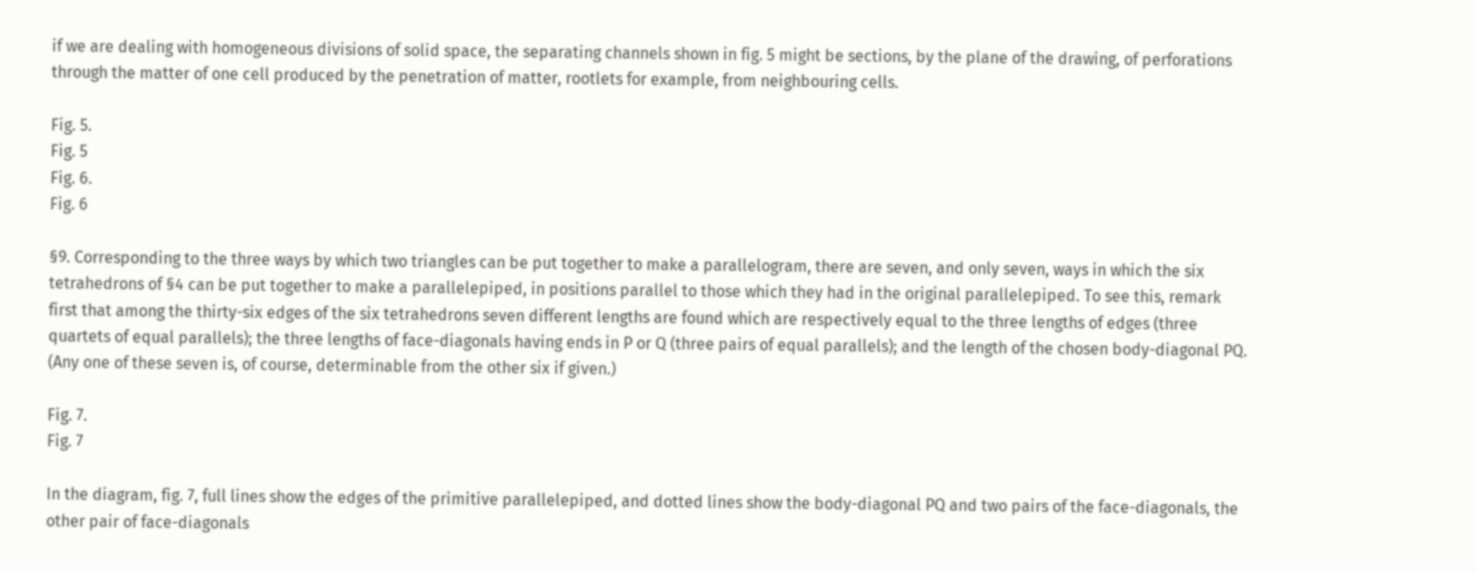if we are dealing with homogeneous divisions of solid space, the separating channels shown in fig. 5 might be sections, by the plane of the drawing, of perforations through the matter of one cell produced by the penetration of matter, rootlets for example, from neighbouring cells.

Fig. 5.
Fig. 5
Fig. 6.
Fig. 6

§9. Corresponding to the three ways by which two triangles can be put together to make a parallelogram, there are seven, and only seven, ways in which the six tetrahedrons of §4 can be put together to make a parallelepiped, in positions parallel to those which they had in the original parallelepiped. To see this, remark first that among the thirty-six edges of the six tetrahedrons seven different lengths are found which are respectively equal to the three lengths of edges (three quartets of equal parallels); the three lengths of face-diagonals having ends in P or Q (three pairs of equal parallels); and the length of the chosen body-diagonal PQ. (Any one of these seven is, of course, determinable from the other six if given.)

Fig. 7.
Fig. 7

In the diagram, fig. 7, full lines show the edges of the primitive parallelepiped, and dotted lines show the body-diagonal PQ and two pairs of the face-diagonals, the other pair of face-diagonals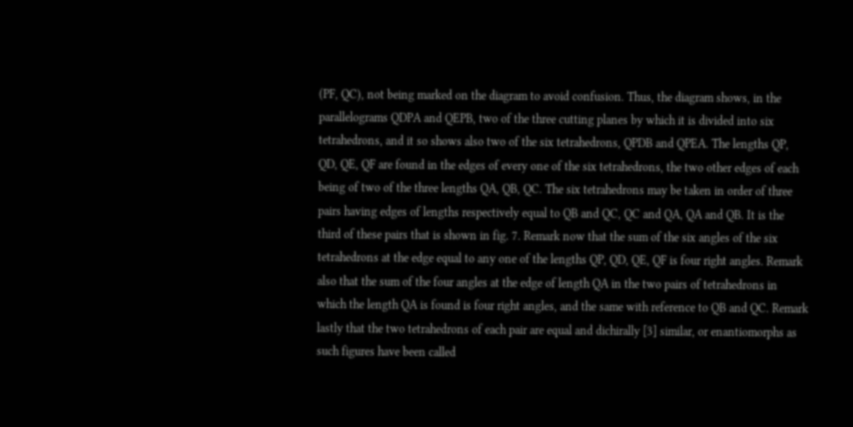(PF, QC), not being marked on the diagram to avoid confusion. Thus, the diagram shows, in the parallelograms QDPA and QEPB, two of the three cutting planes by which it is divided into six tetrahedrons, and it so shows also two of the six tetrahedrons, QPDB and QPEA. The lengths QP, QD, QE, QF are found in the edges of every one of the six tetrahedrons, the two other edges of each being of two of the three lengths QA, QB, QC. The six tetrahedrons may be taken in order of three pairs having edges of lengths respectively equal to QB and QC, QC and QA, QA and QB. It is the third of these pairs that is shown in fig. 7. Remark now that the sum of the six angles of the six tetrahedrons at the edge equal to any one of the lengths QP, QD, QE, QF is four right angles. Remark also that the sum of the four angles at the edge of length QA in the two pairs of tetrahedrons in which the length QA is found is four right angles, and the same with reference to QB and QC. Remark lastly that the two tetrahedrons of each pair are equal and dichirally [3] similar, or enantiomorphs as such figures have been called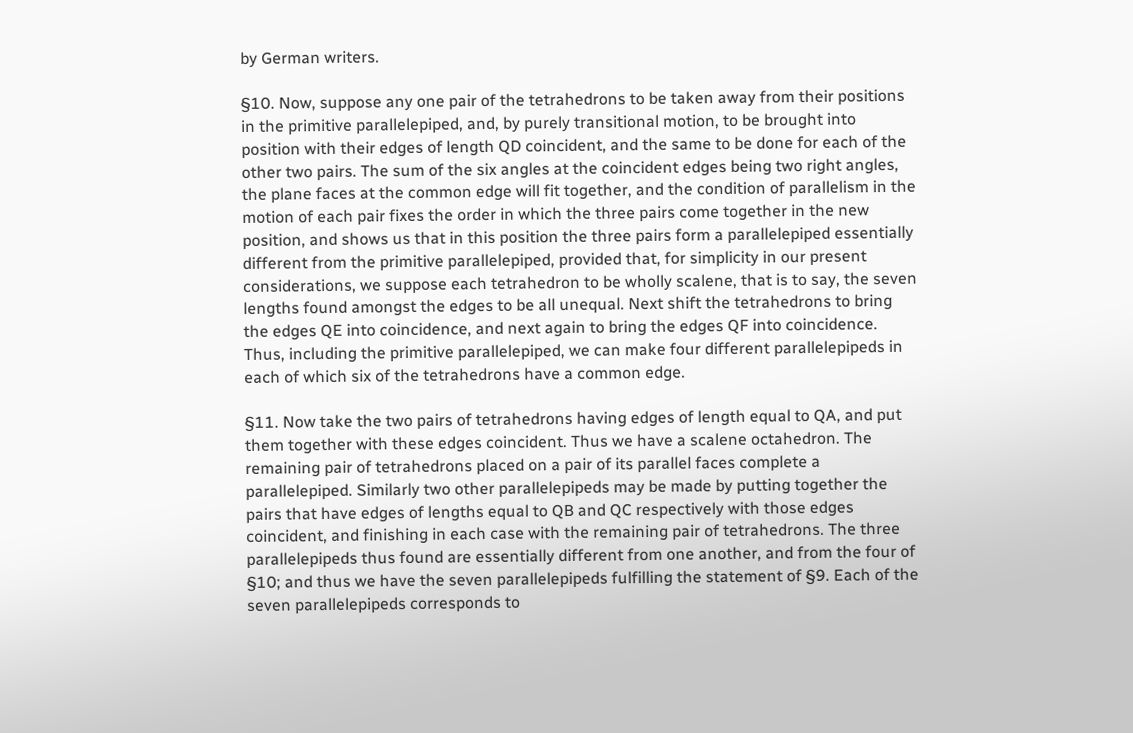by German writers.

§10. Now, suppose any one pair of the tetrahedrons to be taken away from their positions in the primitive parallelepiped, and, by purely transitional motion, to be brought into position with their edges of length QD coincident, and the same to be done for each of the other two pairs. The sum of the six angles at the coincident edges being two right angles, the plane faces at the common edge will fit together, and the condition of parallelism in the motion of each pair fixes the order in which the three pairs come together in the new position, and shows us that in this position the three pairs form a parallelepiped essentially different from the primitive parallelepiped, provided that, for simplicity in our present considerations, we suppose each tetrahedron to be wholly scalene, that is to say, the seven lengths found amongst the edges to be all unequal. Next shift the tetrahedrons to bring the edges QE into coincidence, and next again to bring the edges QF into coincidence. Thus, including the primitive parallelepiped, we can make four different parallelepipeds in each of which six of the tetrahedrons have a common edge.

§11. Now take the two pairs of tetrahedrons having edges of length equal to QA, and put them together with these edges coincident. Thus we have a scalene octahedron. The remaining pair of tetrahedrons placed on a pair of its parallel faces complete a parallelepiped. Similarly two other parallelepipeds may be made by putting together the pairs that have edges of lengths equal to QB and QC respectively with those edges coincident, and finishing in each case with the remaining pair of tetrahedrons. The three parallelepipeds thus found are essentially different from one another, and from the four of §10; and thus we have the seven parallelepipeds fulfilling the statement of §9. Each of the seven parallelepipeds corresponds to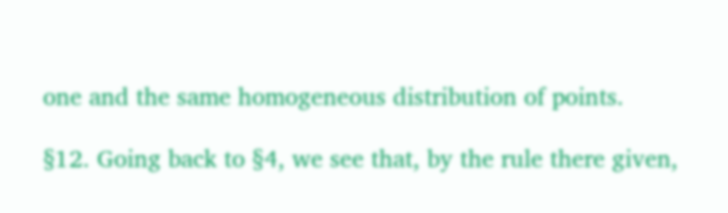one and the same homogeneous distribution of points.

§12. Going back to §4, we see that, by the rule there given,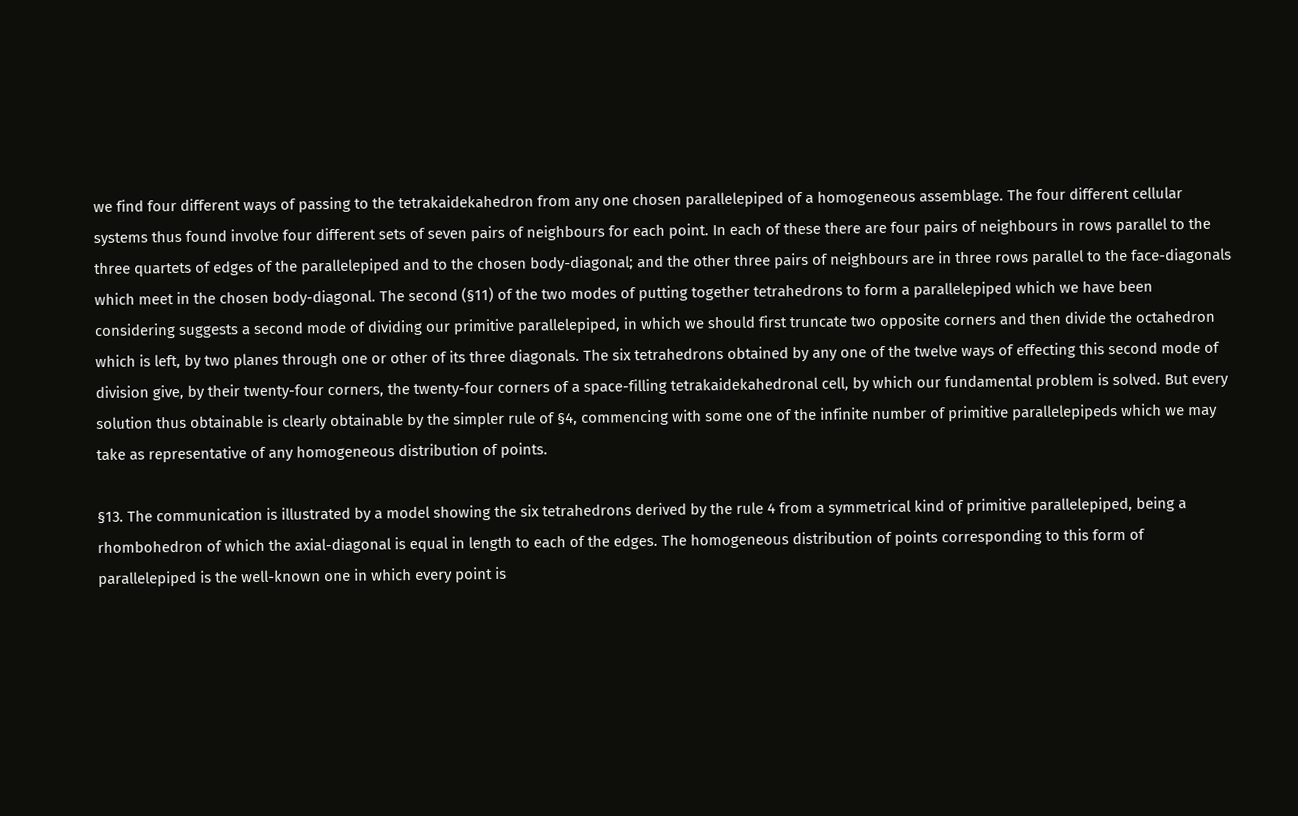we find four different ways of passing to the tetrakaidekahedron from any one chosen parallelepiped of a homogeneous assemblage. The four different cellular systems thus found involve four different sets of seven pairs of neighbours for each point. In each of these there are four pairs of neighbours in rows parallel to the three quartets of edges of the parallelepiped and to the chosen body-diagonal; and the other three pairs of neighbours are in three rows parallel to the face-diagonals which meet in the chosen body-diagonal. The second (§11) of the two modes of putting together tetrahedrons to form a parallelepiped which we have been considering suggests a second mode of dividing our primitive parallelepiped, in which we should first truncate two opposite corners and then divide the octahedron which is left, by two planes through one or other of its three diagonals. The six tetrahedrons obtained by any one of the twelve ways of effecting this second mode of division give, by their twenty-four corners, the twenty-four corners of a space-filling tetrakaidekahedronal cell, by which our fundamental problem is solved. But every solution thus obtainable is clearly obtainable by the simpler rule of §4, commencing with some one of the infinite number of primitive parallelepipeds which we may take as representative of any homogeneous distribution of points.

§13. The communication is illustrated by a model showing the six tetrahedrons derived by the rule 4 from a symmetrical kind of primitive parallelepiped, being a rhombohedron of which the axial-diagonal is equal in length to each of the edges. The homogeneous distribution of points corresponding to this form of parallelepiped is the well-known one in which every point is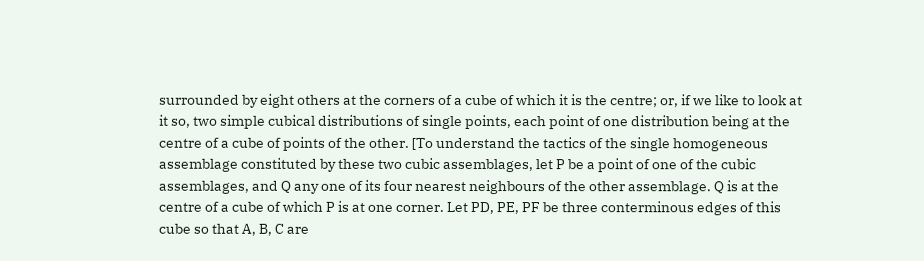surrounded by eight others at the corners of a cube of which it is the centre; or, if we like to look at it so, two simple cubical distributions of single points, each point of one distribution being at the centre of a cube of points of the other. [To understand the tactics of the single homogeneous assemblage constituted by these two cubic assemblages, let P be a point of one of the cubic assemblages, and Q any one of its four nearest neighbours of the other assemblage. Q is at the centre of a cube of which P is at one corner. Let PD, PE, PF be three conterminous edges of this cube so that A, B, C are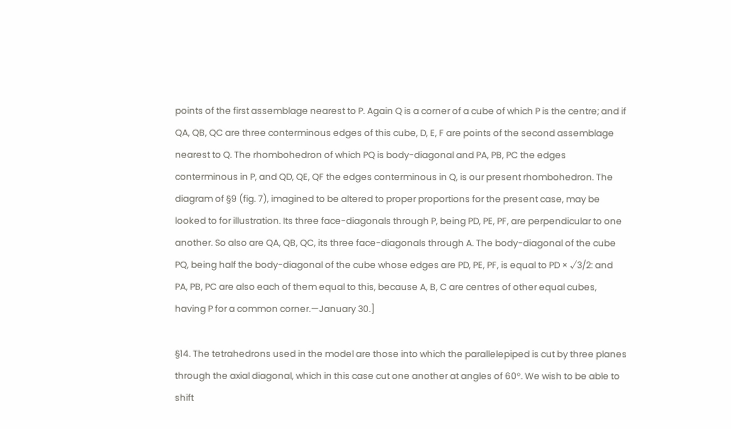points of the first assemblage nearest to P. Again Q is a corner of a cube of which P is the centre; and if QA, QB, QC are three conterminous edges of this cube, D, E, F are points of the second assemblage nearest to Q. The rhombohedron of which PQ is body-diagonal and PA, PB, PC the edges conterminous in P, and QD, QE, QF the edges conterminous in Q, is our present rhombohedron. The diagram of §9 (fig. 7), imagined to be altered to proper proportions for the present case, may be looked to for illustration. Its three face-diagonals through P, being PD, PE, PF, are perpendicular to one another. So also are QA, QB, QC, its three face-diagonals through A. The body-diagonal of the cube PQ, being half the body-diagonal of the cube whose edges are PD, PE, PF, is equal to PD × √3/2: and PA, PB, PC are also each of them equal to this, because A, B, C are centres of other equal cubes, having P for a common corner.—January 30.]

§14. The tetrahedrons used in the model are those into which the parallelepiped is cut by three planes through the axial diagonal, which in this case cut one another at angles of 60°. We wish to be able to shift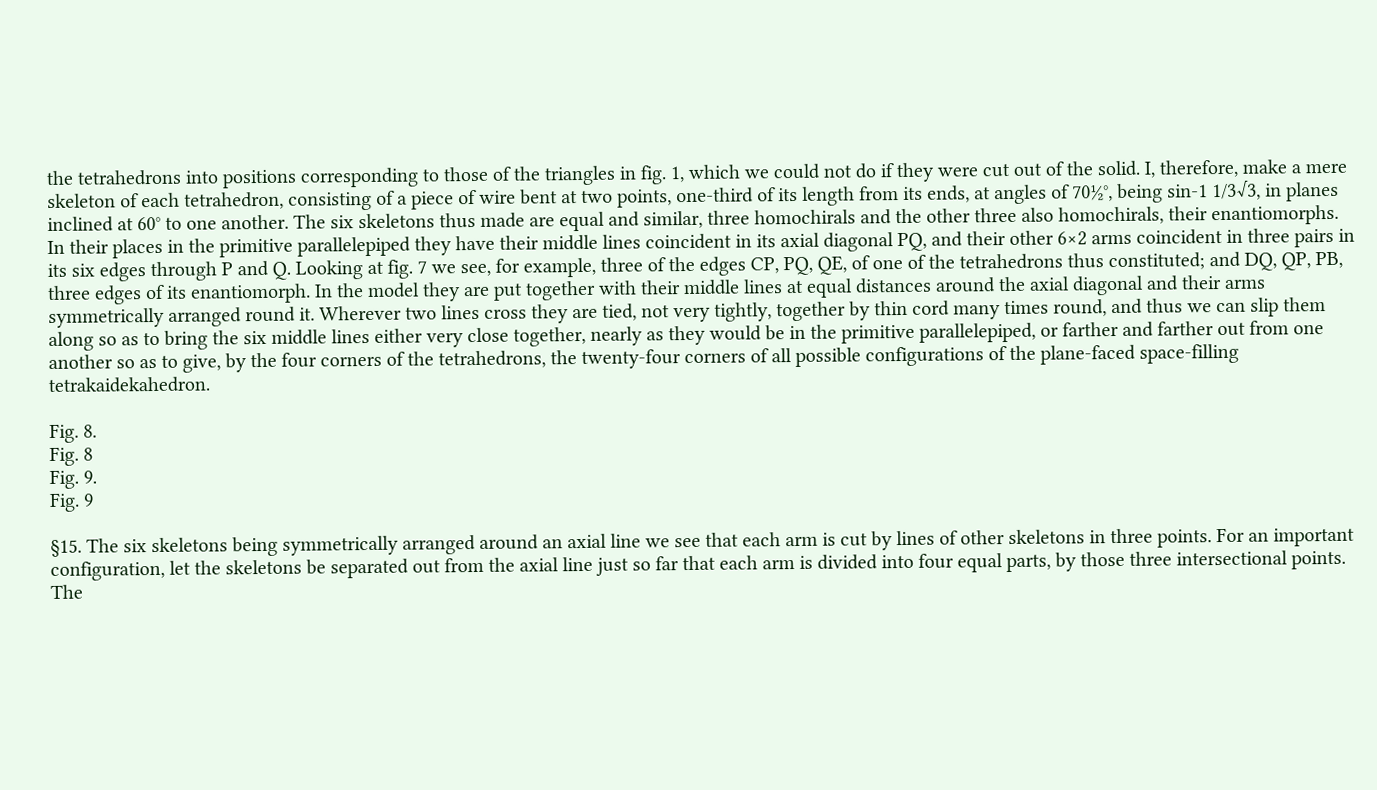the tetrahedrons into positions corresponding to those of the triangles in fig. 1, which we could not do if they were cut out of the solid. I, therefore, make a mere skeleton of each tetrahedron, consisting of a piece of wire bent at two points, one-third of its length from its ends, at angles of 70½°, being sin-1 1/3√3, in planes inclined at 60° to one another. The six skeletons thus made are equal and similar, three homochirals and the other three also homochirals, their enantiomorphs. In their places in the primitive parallelepiped they have their middle lines coincident in its axial diagonal PQ, and their other 6×2 arms coincident in three pairs in its six edges through P and Q. Looking at fig. 7 we see, for example, three of the edges CP, PQ, QE, of one of the tetrahedrons thus constituted; and DQ, QP, PB, three edges of its enantiomorph. In the model they are put together with their middle lines at equal distances around the axial diagonal and their arms symmetrically arranged round it. Wherever two lines cross they are tied, not very tightly, together by thin cord many times round, and thus we can slip them along so as to bring the six middle lines either very close together, nearly as they would be in the primitive parallelepiped, or farther and farther out from one another so as to give, by the four corners of the tetrahedrons, the twenty-four corners of all possible configurations of the plane-faced space-filling tetrakaidekahedron.

Fig. 8.
Fig. 8
Fig. 9.
Fig. 9

§15. The six skeletons being symmetrically arranged around an axial line we see that each arm is cut by lines of other skeletons in three points. For an important configuration, let the skeletons be separated out from the axial line just so far that each arm is divided into four equal parts, by those three intersectional points. The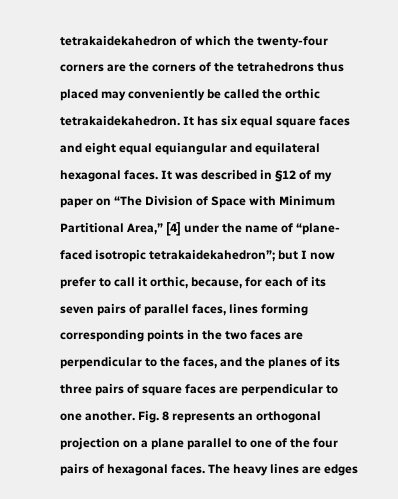tetrakaidekahedron of which the twenty-four corners are the corners of the tetrahedrons thus placed may conveniently be called the orthic tetrakaidekahedron. It has six equal square faces and eight equal equiangular and equilateral hexagonal faces. It was described in §12 of my paper on “The Division of Space with Minimum Partitional Area,” [4] under the name of “plane-faced isotropic tetrakaidekahedron”; but I now prefer to call it orthic, because, for each of its seven pairs of parallel faces, lines forming corresponding points in the two faces are perpendicular to the faces, and the planes of its three pairs of square faces are perpendicular to one another. Fig. 8 represents an orthogonal projection on a plane parallel to one of the four pairs of hexagonal faces. The heavy lines are edges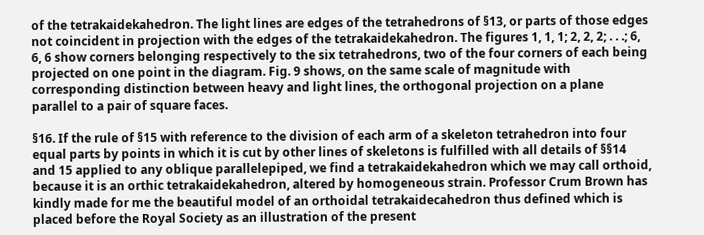of the tetrakaidekahedron. The light lines are edges of the tetrahedrons of §13, or parts of those edges not coincident in projection with the edges of the tetrakaidekahedron. The figures 1, 1, 1; 2, 2, 2; . . .; 6, 6, 6 show corners belonging respectively to the six tetrahedrons, two of the four corners of each being projected on one point in the diagram. Fig. 9 shows, on the same scale of magnitude with corresponding distinction between heavy and light lines, the orthogonal projection on a plane parallel to a pair of square faces.

§16. If the rule of §15 with reference to the division of each arm of a skeleton tetrahedron into four equal parts by points in which it is cut by other lines of skeletons is fulfilled with all details of §§14 and 15 applied to any oblique parallelepiped, we find a tetrakaidekahedron which we may call orthoid, because it is an orthic tetrakaidekahedron, altered by homogeneous strain. Professor Crum Brown has kindly made for me the beautiful model of an orthoidal tetrakaidecahedron thus defined which is placed before the Royal Society as an illustration of the present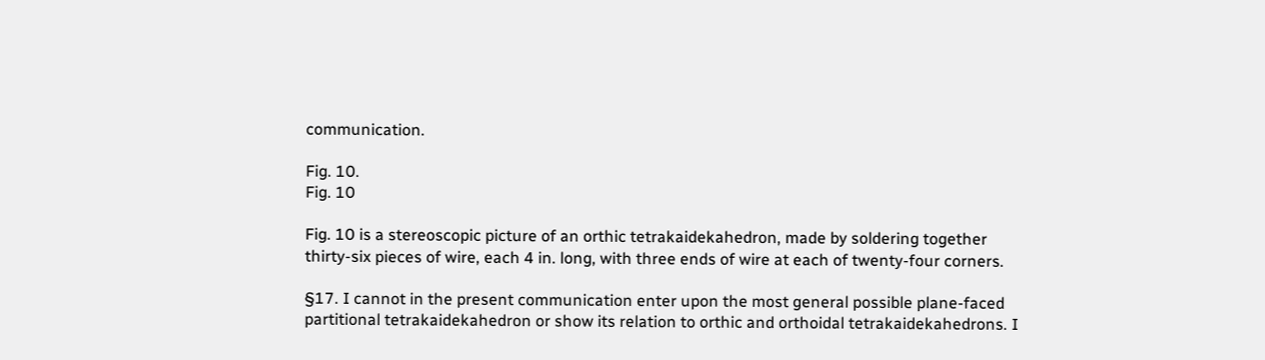communication.

Fig. 10.
Fig. 10

Fig. 10 is a stereoscopic picture of an orthic tetrakaidekahedron, made by soldering together thirty-six pieces of wire, each 4 in. long, with three ends of wire at each of twenty-four corners.

§17. I cannot in the present communication enter upon the most general possible plane-faced partitional tetrakaidekahedron or show its relation to orthic and orthoidal tetrakaidekahedrons. I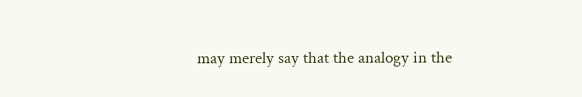may merely say that the analogy in the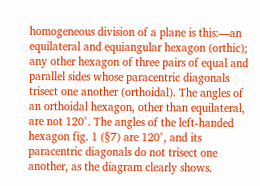homogeneous division of a plane is this:—an equilateral and equiangular hexagon (orthic); any other hexagon of three pairs of equal and parallel sides whose paracentric diagonals trisect one another (orthoidal). The angles of an orthoidal hexagon, other than equilateral, are not 120°. The angles of the left-handed hexagon fig. 1 (§7) are 120°, and its paracentric diagonals do not trisect one another, as the diagram clearly shows.